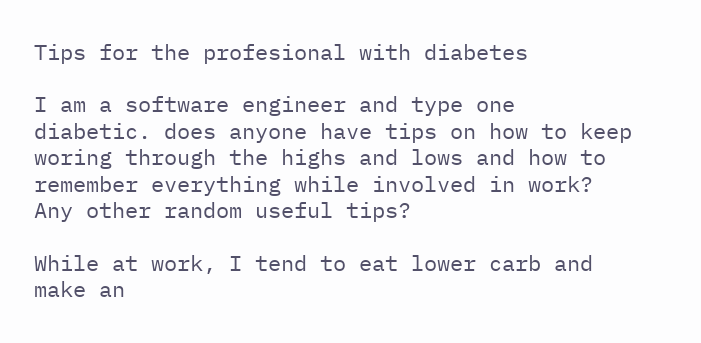Tips for the profesional with diabetes

I am a software engineer and type one diabetic. does anyone have tips on how to keep woring through the highs and lows and how to remember everything while involved in work? Any other random useful tips?

While at work, I tend to eat lower carb and make an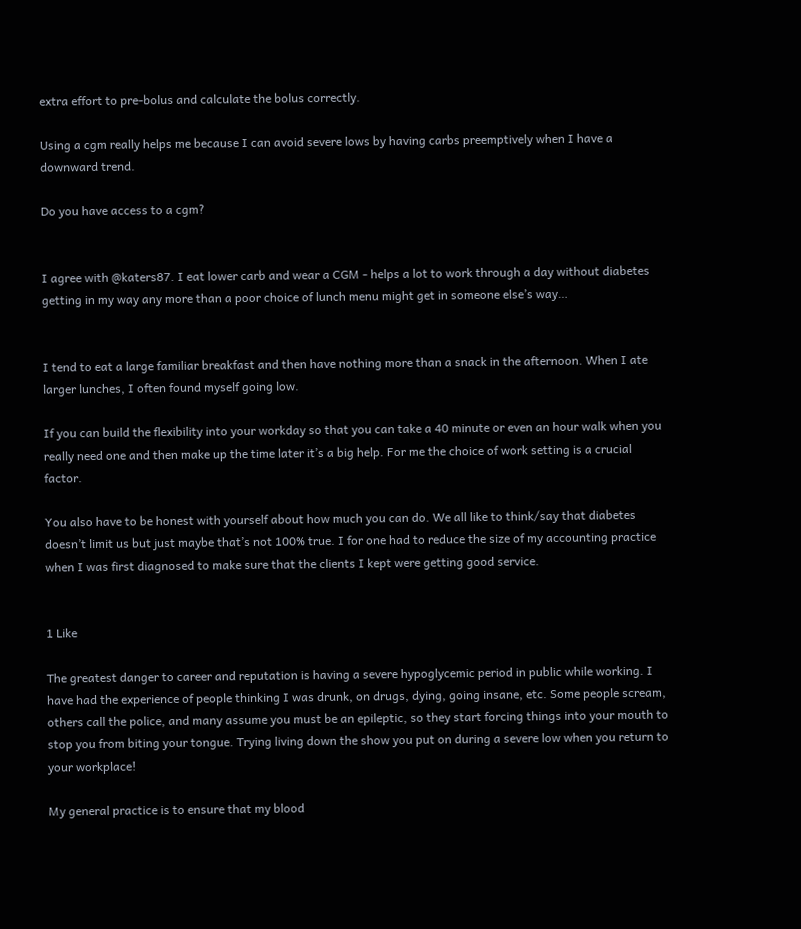extra effort to pre-bolus and calculate the bolus correctly.

Using a cgm really helps me because I can avoid severe lows by having carbs preemptively when I have a downward trend.

Do you have access to a cgm?


I agree with @katers87. I eat lower carb and wear a CGM - helps a lot to work through a day without diabetes getting in my way any more than a poor choice of lunch menu might get in someone else’s way…


I tend to eat a large familiar breakfast and then have nothing more than a snack in the afternoon. When I ate larger lunches, I often found myself going low.

If you can build the flexibility into your workday so that you can take a 40 minute or even an hour walk when you really need one and then make up the time later it’s a big help. For me the choice of work setting is a crucial factor.

You also have to be honest with yourself about how much you can do. We all like to think/say that diabetes doesn’t limit us but just maybe that’s not 100% true. I for one had to reduce the size of my accounting practice when I was first diagnosed to make sure that the clients I kept were getting good service.


1 Like

The greatest danger to career and reputation is having a severe hypoglycemic period in public while working. I have had the experience of people thinking I was drunk, on drugs, dying, going insane, etc. Some people scream, others call the police, and many assume you must be an epileptic, so they start forcing things into your mouth to stop you from biting your tongue. Trying living down the show you put on during a severe low when you return to your workplace!

My general practice is to ensure that my blood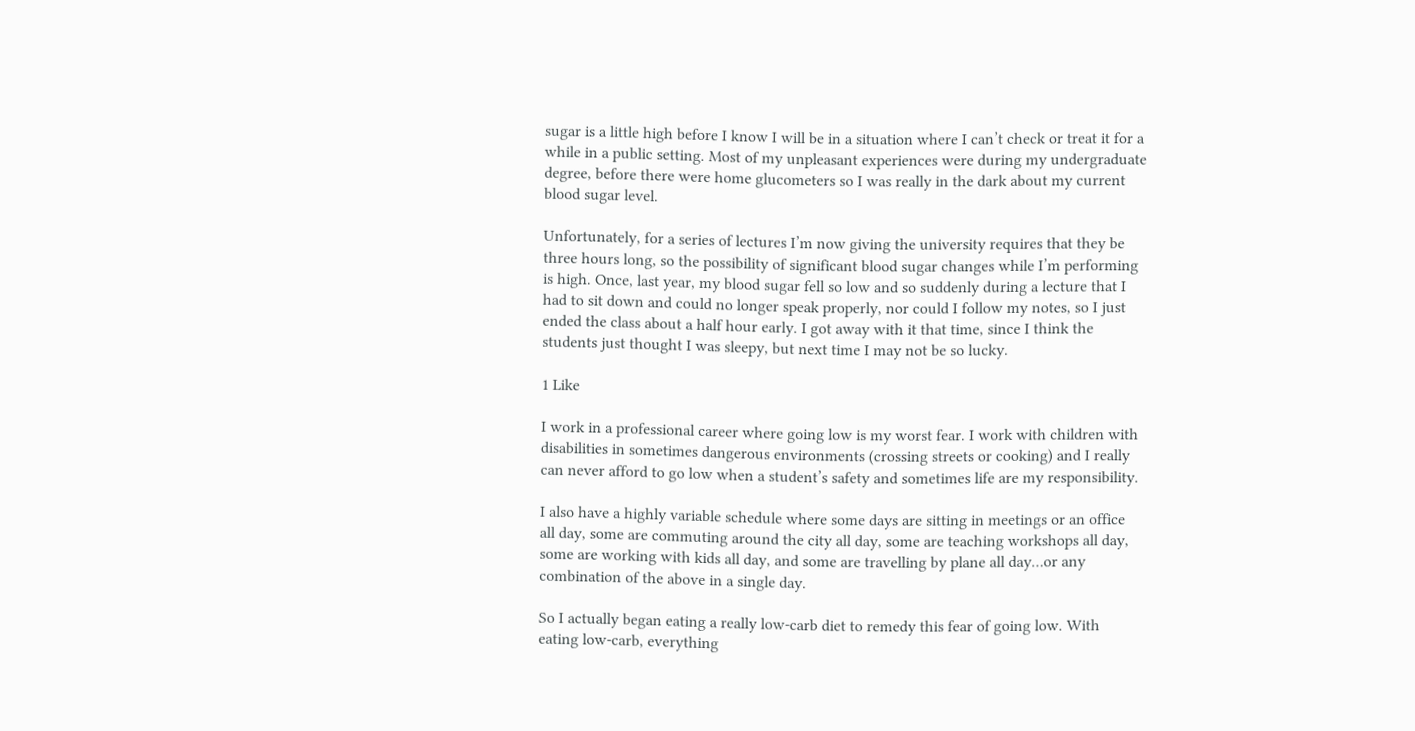sugar is a little high before I know I will be in a situation where I can’t check or treat it for a while in a public setting. Most of my unpleasant experiences were during my undergraduate degree, before there were home glucometers so I was really in the dark about my current blood sugar level.

Unfortunately, for a series of lectures I’m now giving the university requires that they be three hours long, so the possibility of significant blood sugar changes while I’m performing is high. Once, last year, my blood sugar fell so low and so suddenly during a lecture that I had to sit down and could no longer speak properly, nor could I follow my notes, so I just ended the class about a half hour early. I got away with it that time, since I think the students just thought I was sleepy, but next time I may not be so lucky.

1 Like

I work in a professional career where going low is my worst fear. I work with children with disabilities in sometimes dangerous environments (crossing streets or cooking) and I really can never afford to go low when a student’s safety and sometimes life are my responsibility.

I also have a highly variable schedule where some days are sitting in meetings or an office all day, some are commuting around the city all day, some are teaching workshops all day, some are working with kids all day, and some are travelling by plane all day…or any combination of the above in a single day.

So I actually began eating a really low-carb diet to remedy this fear of going low. With eating low-carb, everything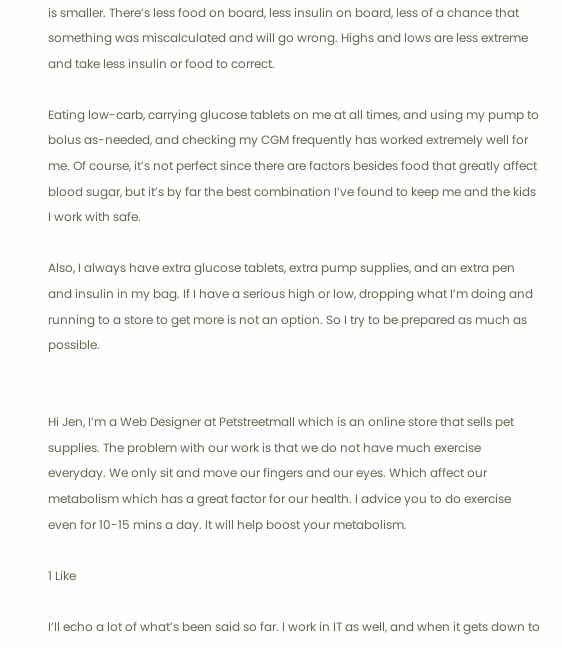is smaller. There’s less food on board, less insulin on board, less of a chance that something was miscalculated and will go wrong. Highs and lows are less extreme and take less insulin or food to correct.

Eating low-carb, carrying glucose tablets on me at all times, and using my pump to bolus as-needed, and checking my CGM frequently has worked extremely well for me. Of course, it’s not perfect since there are factors besides food that greatly affect blood sugar, but it’s by far the best combination I’ve found to keep me and the kids I work with safe.

Also, I always have extra glucose tablets, extra pump supplies, and an extra pen and insulin in my bag. If I have a serious high or low, dropping what I’m doing and running to a store to get more is not an option. So I try to be prepared as much as possible.


Hi Jen, I’m a Web Designer at Petstreetmall which is an online store that sells pet supplies. The problem with our work is that we do not have much exercise everyday. We only sit and move our fingers and our eyes. Which affect our metabolism which has a great factor for our health. I advice you to do exercise even for 10-15 mins a day. It will help boost your metabolism.

1 Like

I’ll echo a lot of what’s been said so far. I work in IT as well, and when it gets down to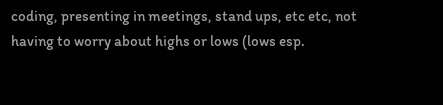coding, presenting in meetings, stand ups, etc etc, not having to worry about highs or lows (lows esp.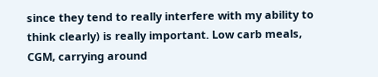since they tend to really interfere with my ability to think clearly) is really important. Low carb meals, CGM, carrying around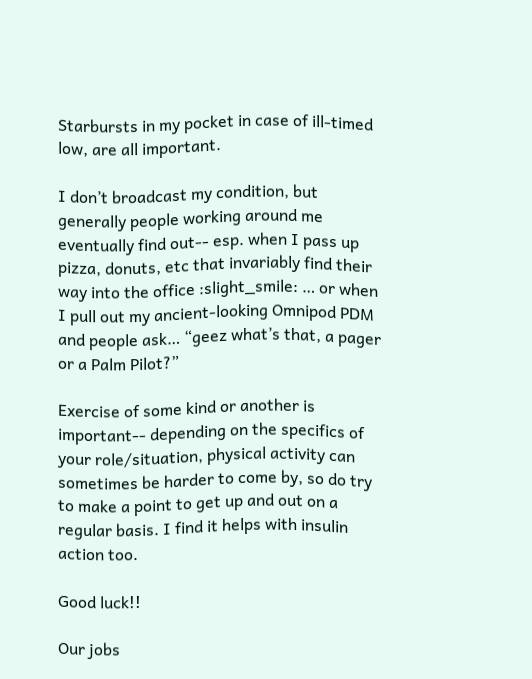Starbursts in my pocket in case of ill-timed low, are all important.

I don’t broadcast my condition, but generally people working around me eventually find out-- esp. when I pass up pizza, donuts, etc that invariably find their way into the office :slight_smile: … or when I pull out my ancient-looking Omnipod PDM and people ask… “geez what’s that, a pager or a Palm Pilot?”

Exercise of some kind or another is important-- depending on the specifics of your role/situation, physical activity can sometimes be harder to come by, so do try to make a point to get up and out on a regular basis. I find it helps with insulin action too.

Good luck!!

Our jobs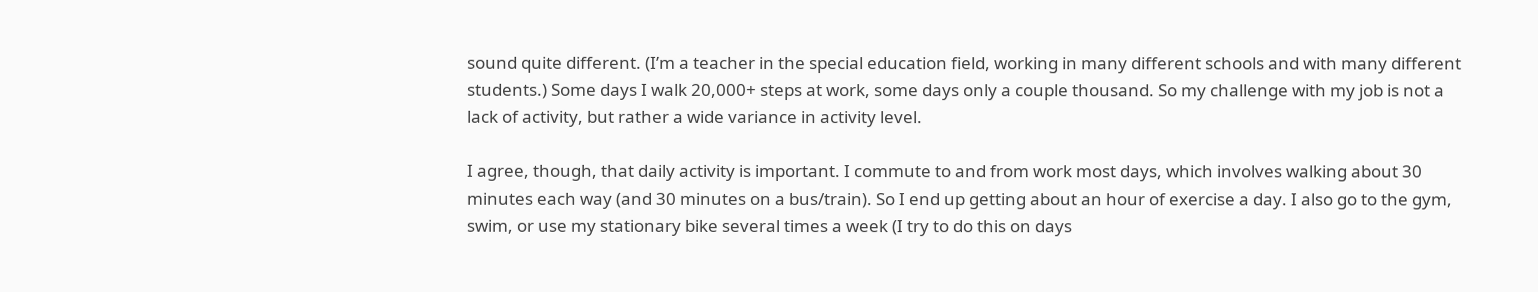sound quite different. (I’m a teacher in the special education field, working in many different schools and with many different students.) Some days I walk 20,000+ steps at work, some days only a couple thousand. So my challenge with my job is not a lack of activity, but rather a wide variance in activity level.

I agree, though, that daily activity is important. I commute to and from work most days, which involves walking about 30 minutes each way (and 30 minutes on a bus/train). So I end up getting about an hour of exercise a day. I also go to the gym, swim, or use my stationary bike several times a week (I try to do this on days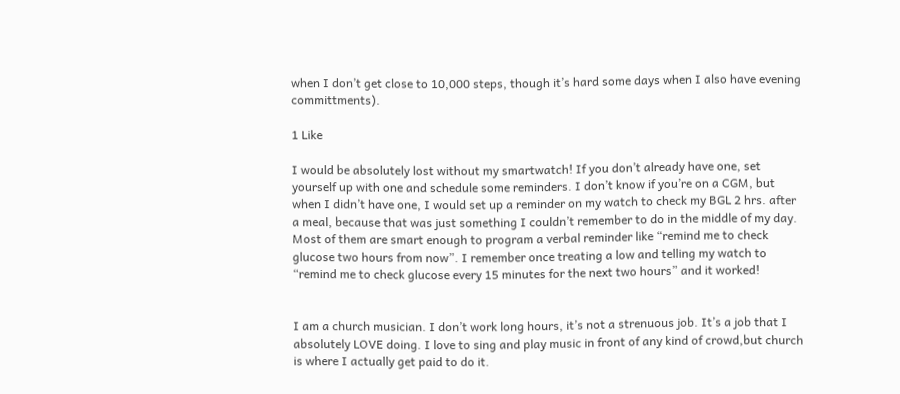when I don’t get close to 10,000 steps, though it’s hard some days when I also have evening committments).

1 Like

I would be absolutely lost without my smartwatch! If you don’t already have one, set yourself up with one and schedule some reminders. I don’t know if you’re on a CGM, but when I didn’t have one, I would set up a reminder on my watch to check my BGL 2 hrs. after a meal, because that was just something I couldn’t remember to do in the middle of my day. Most of them are smart enough to program a verbal reminder like “remind me to check glucose two hours from now”. I remember once treating a low and telling my watch to “remind me to check glucose every 15 minutes for the next two hours” and it worked!


I am a church musician. I don’t work long hours, it’s not a strenuous job. It’s a job that I absolutely LOVE doing. I love to sing and play music in front of any kind of crowd,but church is where I actually get paid to do it.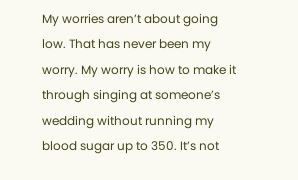My worries aren’t about going low. That has never been my worry. My worry is how to make it through singing at someone’s wedding without running my blood sugar up to 350. It’s not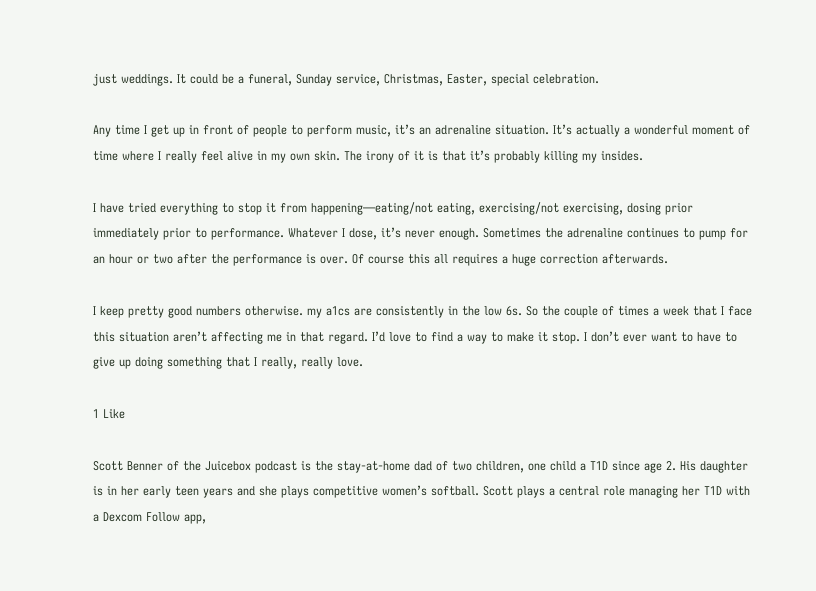just weddings. It could be a funeral, Sunday service, Christmas, Easter, special celebration.

Any time I get up in front of people to perform music, it’s an adrenaline situation. It’s actually a wonderful moment of time where I really feel alive in my own skin. The irony of it is that it’s probably killing my insides.

I have tried everything to stop it from happening—eating/not eating, exercising/not exercising, dosing prior immediately prior to performance. Whatever I dose, it’s never enough. Sometimes the adrenaline continues to pump for an hour or two after the performance is over. Of course this all requires a huge correction afterwards.

I keep pretty good numbers otherwise. my a1cs are consistently in the low 6s. So the couple of times a week that I face this situation aren’t affecting me in that regard. I’d love to find a way to make it stop. I don’t ever want to have to give up doing something that I really, really love.

1 Like

Scott Benner of the Juicebox podcast is the stay-at-home dad of two children, one child a T1D since age 2. His daughter is in her early teen years and she plays competitive women’s softball. Scott plays a central role managing her T1D with a Dexcom Follow app,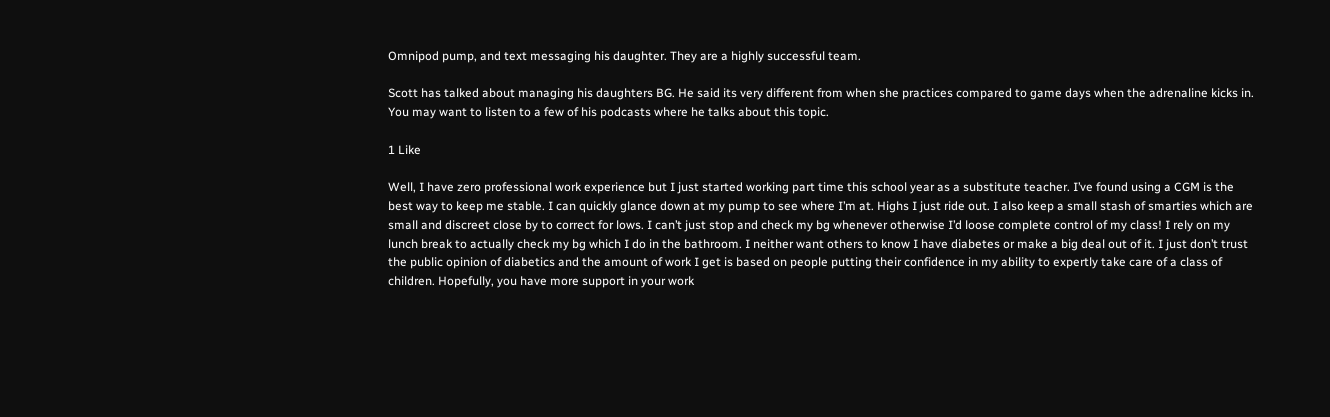Omnipod pump, and text messaging his daughter. They are a highly successful team.

Scott has talked about managing his daughters BG. He said its very different from when she practices compared to game days when the adrenaline kicks in. You may want to listen to a few of his podcasts where he talks about this topic.

1 Like

Well, I have zero professional work experience but I just started working part time this school year as a substitute teacher. I’ve found using a CGM is the best way to keep me stable. I can quickly glance down at my pump to see where I’m at. Highs I just ride out. I also keep a small stash of smarties which are small and discreet close by to correct for lows. I can’t just stop and check my bg whenever otherwise I’d loose complete control of my class! I rely on my lunch break to actually check my bg which I do in the bathroom. I neither want others to know I have diabetes or make a big deal out of it. I just don’t trust the public opinion of diabetics and the amount of work I get is based on people putting their confidence in my ability to expertly take care of a class of children. Hopefully, you have more support in your work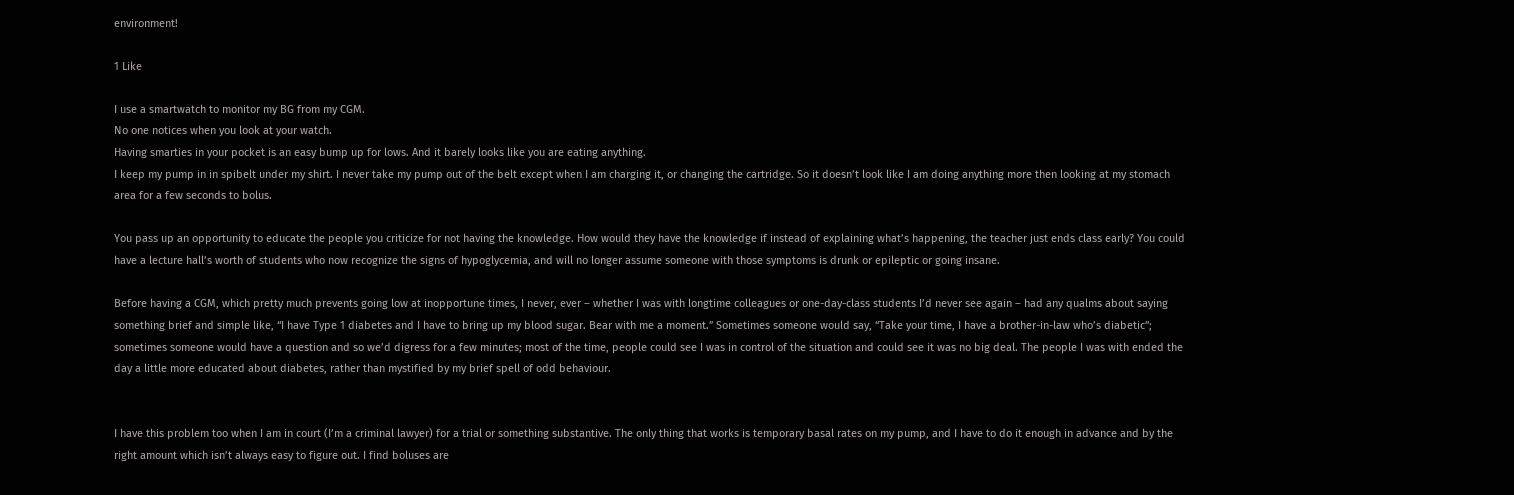environment!

1 Like

I use a smartwatch to monitor my BG from my CGM.
No one notices when you look at your watch.
Having smarties in your pocket is an easy bump up for lows. And it barely looks like you are eating anything.
I keep my pump in in spibelt under my shirt. I never take my pump out of the belt except when I am charging it, or changing the cartridge. So it doesn’t look like I am doing anything more then looking at my stomach area for a few seconds to bolus.

You pass up an opportunity to educate the people you criticize for not having the knowledge. How would they have the knowledge if instead of explaining what’s happening, the teacher just ends class early? You could have a lecture hall’s worth of students who now recognize the signs of hypoglycemia, and will no longer assume someone with those symptoms is drunk or epileptic or going insane.

Before having a CGM, which pretty much prevents going low at inopportune times, I never, ever – whether I was with longtime colleagues or one-day-class students I’d never see again – had any qualms about saying something brief and simple like, “I have Type 1 diabetes and I have to bring up my blood sugar. Bear with me a moment.” Sometimes someone would say, “Take your time, I have a brother-in-law who’s diabetic”; sometimes someone would have a question and so we’d digress for a few minutes; most of the time, people could see I was in control of the situation and could see it was no big deal. The people I was with ended the day a little more educated about diabetes, rather than mystified by my brief spell of odd behaviour.


I have this problem too when I am in court (I’m a criminal lawyer) for a trial or something substantive. The only thing that works is temporary basal rates on my pump, and I have to do it enough in advance and by the right amount which isn’t always easy to figure out. I find boluses are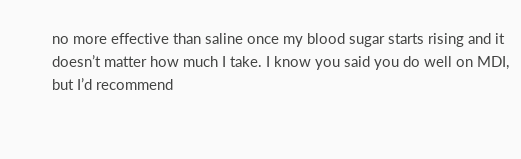no more effective than saline once my blood sugar starts rising and it doesn’t matter how much I take. I know you said you do well on MDI, but I’d recommend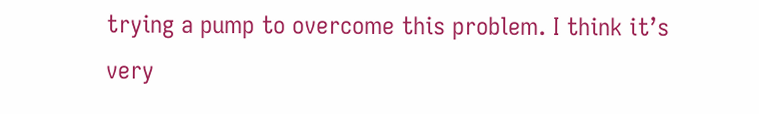trying a pump to overcome this problem. I think it’s very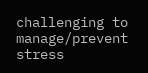challenging to manage/prevent stress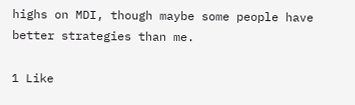highs on MDI, though maybe some people have better strategies than me.

1 Like